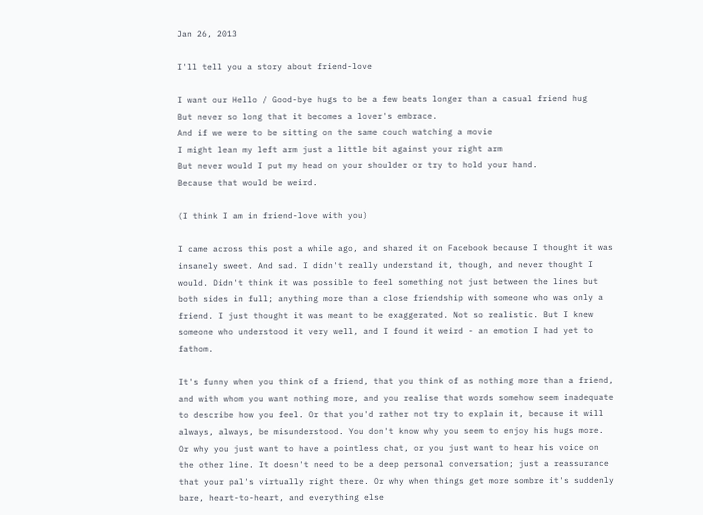Jan 26, 2013

I'll tell you a story about friend-love

I want our Hello / Good-bye hugs to be a few beats longer than a casual friend hug
But never so long that it becomes a lover's embrace.
And if we were to be sitting on the same couch watching a movie
I might lean my left arm just a little bit against your right arm
But never would I put my head on your shoulder or try to hold your hand.
Because that would be weird.

(I think I am in friend-love with you)

I came across this post a while ago, and shared it on Facebook because I thought it was insanely sweet. And sad. I didn't really understand it, though, and never thought I would. Didn't think it was possible to feel something not just between the lines but both sides in full; anything more than a close friendship with someone who was only a friend. I just thought it was meant to be exaggerated. Not so realistic. But I knew someone who understood it very well, and I found it weird - an emotion I had yet to fathom.

It's funny when you think of a friend, that you think of as nothing more than a friend, and with whom you want nothing more, and you realise that words somehow seem inadequate to describe how you feel. Or that you'd rather not try to explain it, because it will always, always, be misunderstood. You don't know why you seem to enjoy his hugs more. Or why you just want to have a pointless chat, or you just want to hear his voice on the other line. It doesn't need to be a deep personal conversation; just a reassurance that your pal's virtually right there. Or why when things get more sombre it's suddenly bare, heart-to-heart, and everything else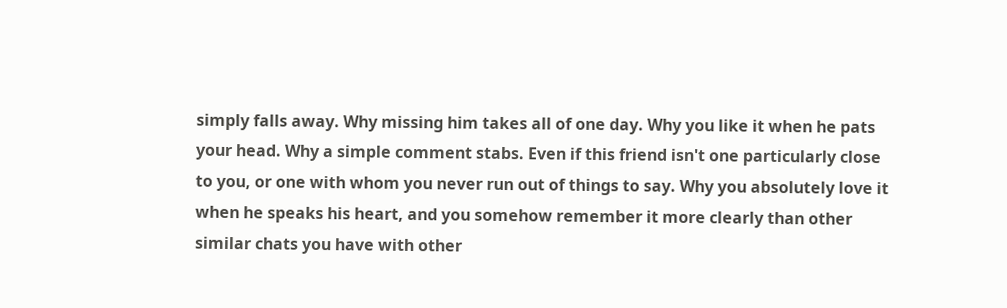simply falls away. Why missing him takes all of one day. Why you like it when he pats your head. Why a simple comment stabs. Even if this friend isn't one particularly close to you, or one with whom you never run out of things to say. Why you absolutely love it when he speaks his heart, and you somehow remember it more clearly than other similar chats you have with other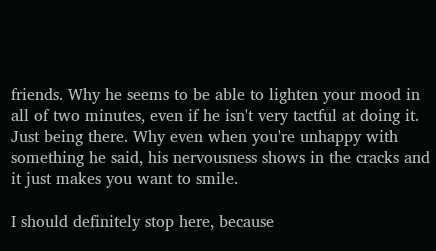friends. Why he seems to be able to lighten your mood in all of two minutes, even if he isn't very tactful at doing it. Just being there. Why even when you're unhappy with something he said, his nervousness shows in the cracks and it just makes you want to smile.

I should definitely stop here, because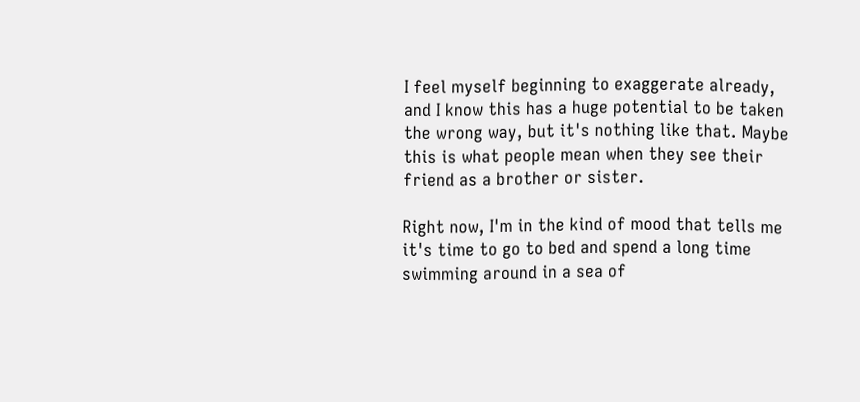I feel myself beginning to exaggerate already, and I know this has a huge potential to be taken the wrong way, but it's nothing like that. Maybe this is what people mean when they see their friend as a brother or sister.

Right now, I'm in the kind of mood that tells me it's time to go to bed and spend a long time swimming around in a sea of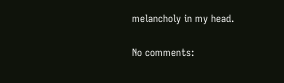melancholy in my head.

No comments: